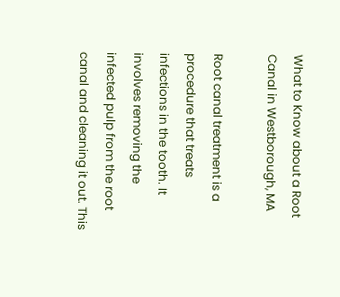What to Know about a Root Canal in Westborough, MA

Root canal treatment is a procedure that treats infections in the tooth. It involves removing the infected pulp from the root canal and cleaning it out. This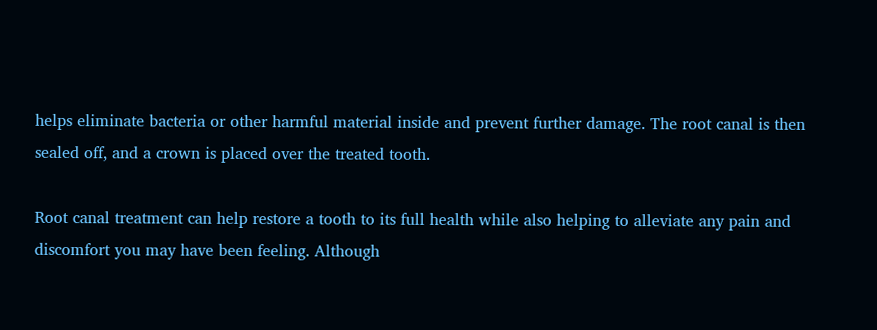helps eliminate bacteria or other harmful material inside and prevent further damage. The root canal is then sealed off, and a crown is placed over the treated tooth.

Root canal treatment can help restore a tooth to its full health while also helping to alleviate any pain and discomfort you may have been feeling. Although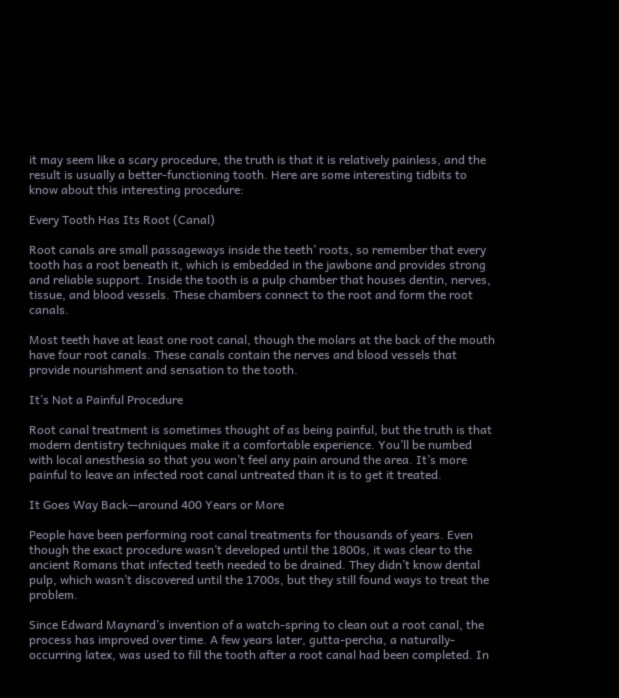it may seem like a scary procedure, the truth is that it is relatively painless, and the result is usually a better-functioning tooth. Here are some interesting tidbits to know about this interesting procedure:

Every Tooth Has Its Root (Canal)

Root canals are small passageways inside the teeth’ roots, so remember that every tooth has a root beneath it, which is embedded in the jawbone and provides strong and reliable support. Inside the tooth is a pulp chamber that houses dentin, nerves, tissue, and blood vessels. These chambers connect to the root and form the root canals.

Most teeth have at least one root canal, though the molars at the back of the mouth have four root canals. These canals contain the nerves and blood vessels that provide nourishment and sensation to the tooth.

It’s Not a Painful Procedure

Root canal treatment is sometimes thought of as being painful, but the truth is that modern dentistry techniques make it a comfortable experience. You’ll be numbed with local anesthesia so that you won’t feel any pain around the area. It’s more painful to leave an infected root canal untreated than it is to get it treated.

It Goes Way Back—around 400 Years or More

People have been performing root canal treatments for thousands of years. Even though the exact procedure wasn’t developed until the 1800s, it was clear to the ancient Romans that infected teeth needed to be drained. They didn’t know dental pulp, which wasn’t discovered until the 1700s, but they still found ways to treat the problem.

Since Edward Maynard’s invention of a watch-spring to clean out a root canal, the process has improved over time. A few years later, gutta-percha, a naturally-occurring latex, was used to fill the tooth after a root canal had been completed. In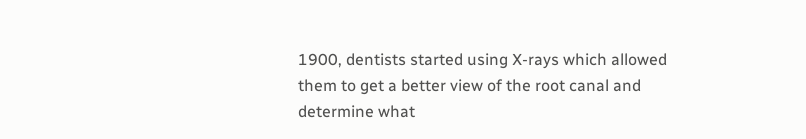1900, dentists started using X-rays which allowed them to get a better view of the root canal and determine what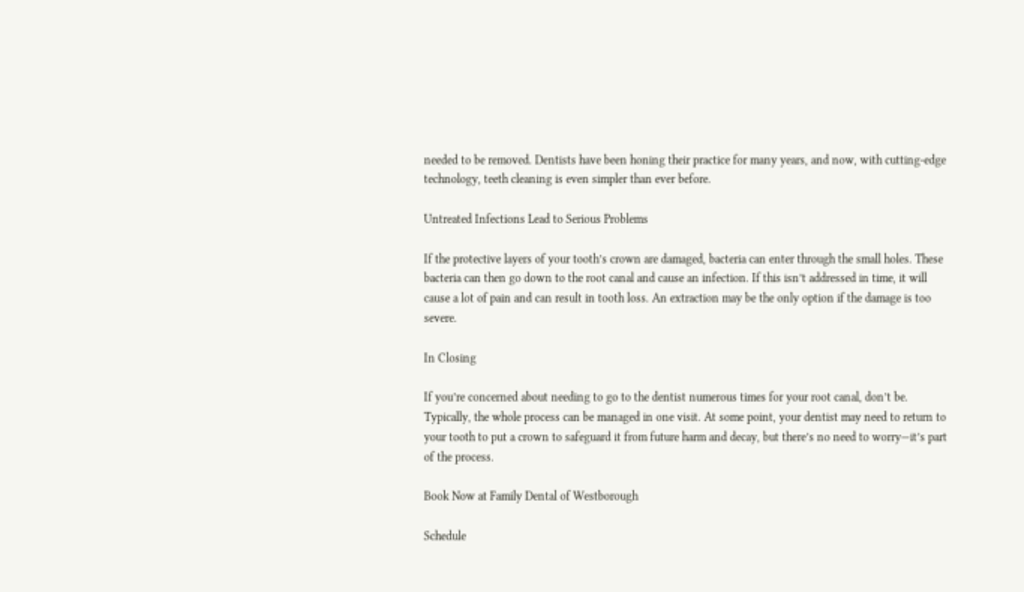needed to be removed. Dentists have been honing their practice for many years, and now, with cutting-edge technology, teeth cleaning is even simpler than ever before.

Untreated Infections Lead to Serious Problems

If the protective layers of your tooth’s crown are damaged, bacteria can enter through the small holes. These bacteria can then go down to the root canal and cause an infection. If this isn’t addressed in time, it will cause a lot of pain and can result in tooth loss. An extraction may be the only option if the damage is too severe.

In Closing

If you’re concerned about needing to go to the dentist numerous times for your root canal, don’t be. Typically, the whole process can be managed in one visit. At some point, your dentist may need to return to your tooth to put a crown to safeguard it from future harm and decay, but there’s no need to worry—it’s part of the process.

Book Now at Family Dental of Westborough

Schedule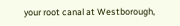your root canal at Westborough,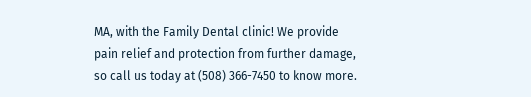MA, with the Family Dental clinic! We provide pain relief and protection from further damage, so call us today at (508) 366-7450 to know more.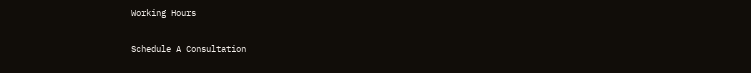Working Hours

Schedule A Consultation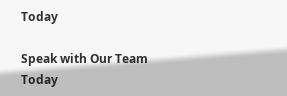Today

Speak with Our Team Today